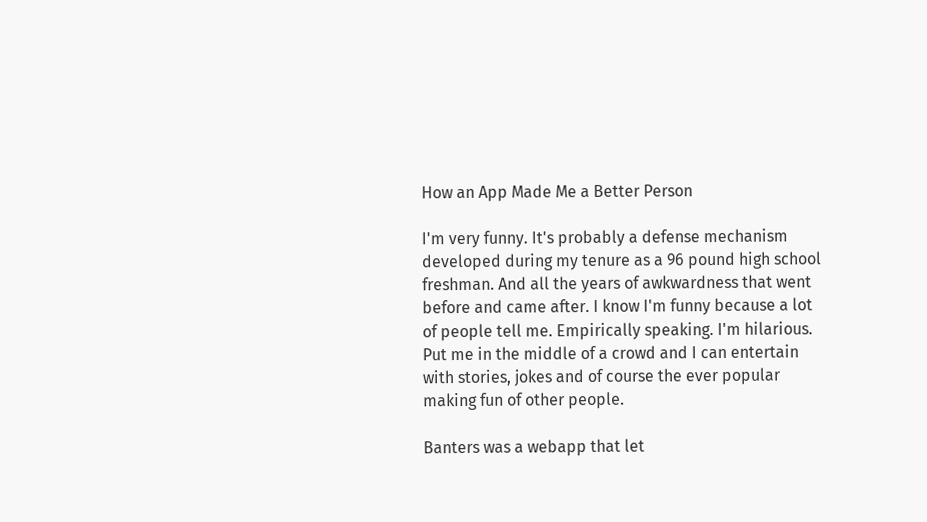How an App Made Me a Better Person

I'm very funny. It's probably a defense mechanism developed during my tenure as a 96 pound high school freshman. And all the years of awkwardness that went before and came after. I know I'm funny because a lot of people tell me. Empirically speaking. I'm hilarious. Put me in the middle of a crowd and I can entertain with stories, jokes and of course the ever popular making fun of other people.

Banters was a webapp that let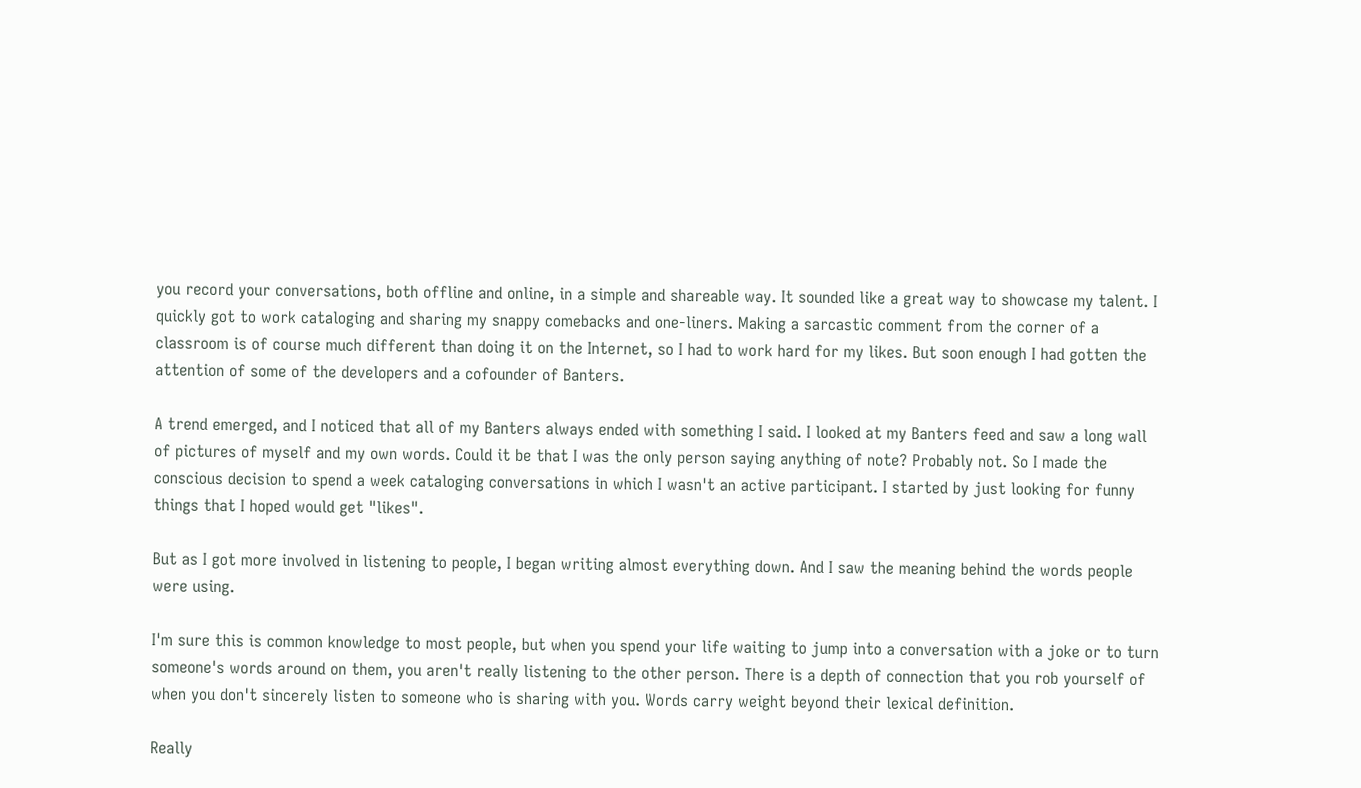you record your conversations, both offline and online, in a simple and shareable way. It sounded like a great way to showcase my talent. I quickly got to work cataloging and sharing my snappy comebacks and one-liners. Making a sarcastic comment from the corner of a classroom is of course much different than doing it on the Internet, so I had to work hard for my likes. But soon enough I had gotten the attention of some of the developers and a cofounder of Banters.

A trend emerged, and I noticed that all of my Banters always ended with something I said. I looked at my Banters feed and saw a long wall of pictures of myself and my own words. Could it be that I was the only person saying anything of note? Probably not. So I made the conscious decision to spend a week cataloging conversations in which I wasn't an active participant. I started by just looking for funny things that I hoped would get "likes".

But as I got more involved in listening to people, I began writing almost everything down. And I saw the meaning behind the words people were using.

I'm sure this is common knowledge to most people, but when you spend your life waiting to jump into a conversation with a joke or to turn someone's words around on them, you aren't really listening to the other person. There is a depth of connection that you rob yourself of when you don't sincerely listen to someone who is sharing with you. Words carry weight beyond their lexical definition.

Really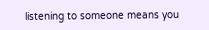listening to someone means you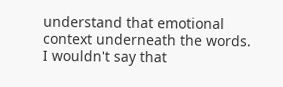understand that emotional context underneath the words. I wouldn't say that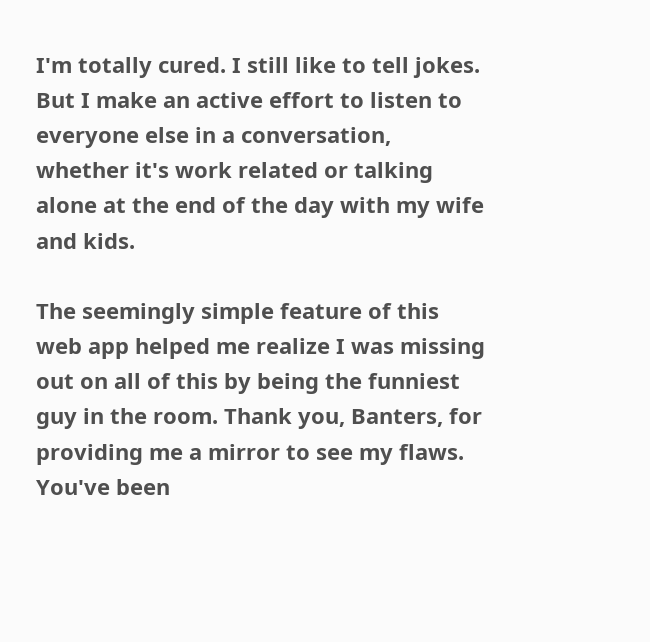I'm totally cured. I still like to tell jokes. But I make an active effort to listen to everyone else in a conversation, whether it's work related or talking alone at the end of the day with my wife and kids.

The seemingly simple feature of this web app helped me realize I was missing out on all of this by being the funniest guy in the room. Thank you, Banters, for providing me a mirror to see my flaws. You've been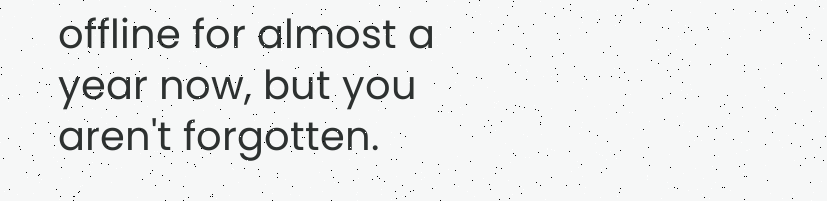offline for almost a year now, but you aren't forgotten.